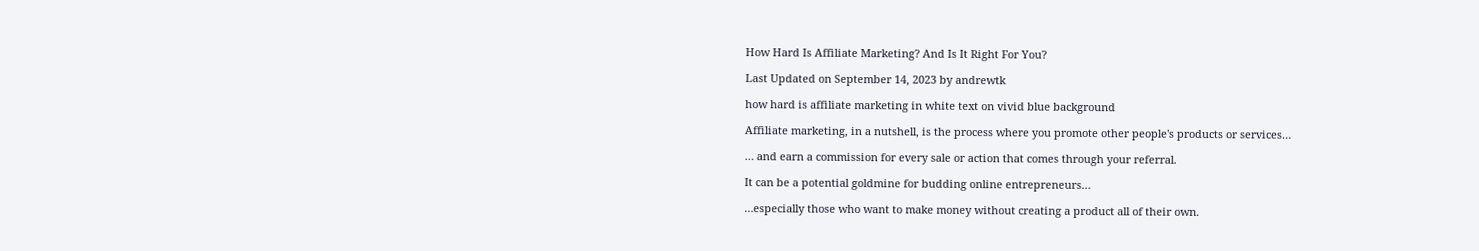How Hard Is Affiliate Marketing? And Is It Right For You?

Last Updated on September 14, 2023 by andrewtk

how hard is affiliate marketing in white text on vivid blue background

Affiliate marketing, in a nutshell, is the process where you promote other people's products or services…

… and earn a commission for every sale or action that comes through your referral.

It can be a potential goldmine for budding online entrepreneurs…

…especially those who want to make money without creating a product all of their own.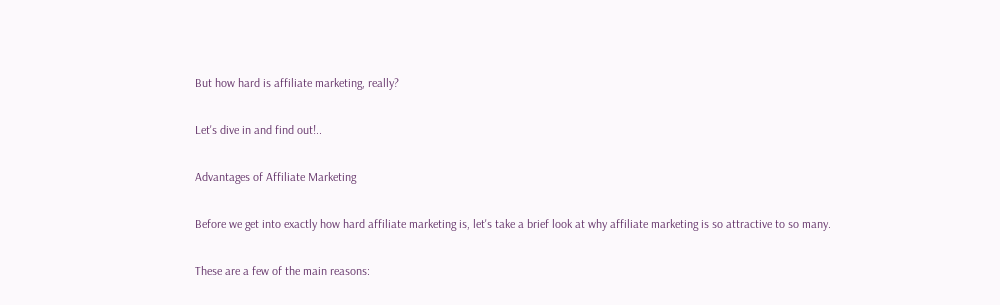But how hard is affiliate marketing, really?

Let's dive in and find out!..

Advantages of Affiliate Marketing

Before we get into exactly how hard affiliate marketing is, let's take a brief look at why affiliate marketing is so attractive to so many.

These are a few of the main reasons: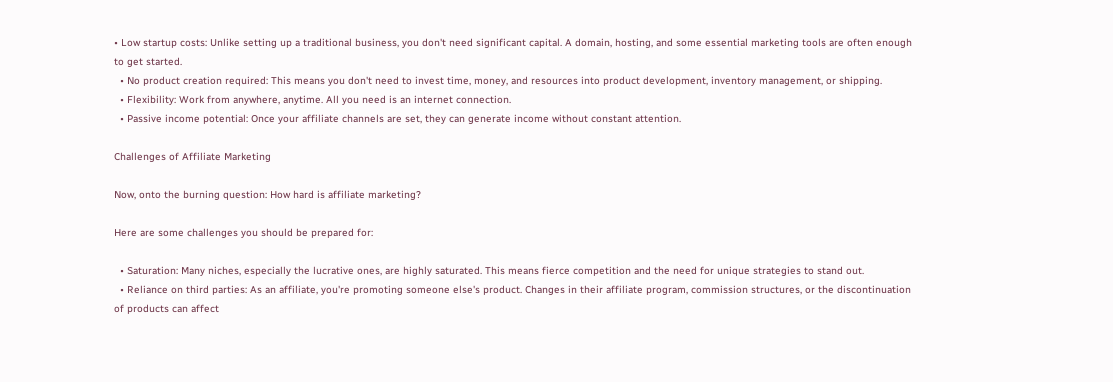• Low startup costs: Unlike setting up a traditional business, you don't need significant capital. A domain, hosting, and some essential marketing tools are often enough to get started.
  • No product creation required: This means you don't need to invest time, money, and resources into product development, inventory management, or shipping.
  • Flexibility: Work from anywhere, anytime. All you need is an internet connection.
  • Passive income potential: Once your affiliate channels are set, they can generate income without constant attention.

Challenges of Affiliate Marketing

Now, onto the burning question: How hard is affiliate marketing?

Here are some challenges you should be prepared for:

  • Saturation: Many niches, especially the lucrative ones, are highly saturated. This means fierce competition and the need for unique strategies to stand out.
  • Reliance on third parties: As an affiliate, you're promoting someone else's product. Changes in their affiliate program, commission structures, or the discontinuation of products can affect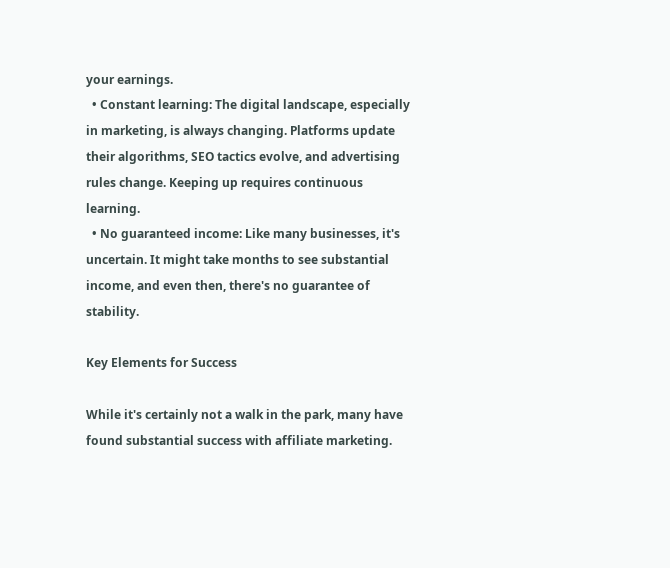your earnings.
  • Constant learning: The digital landscape, especially in marketing, is always changing. Platforms update their algorithms, SEO tactics evolve, and advertising rules change. Keeping up requires continuous learning.
  • No guaranteed income: Like many businesses, it's uncertain. It might take months to see substantial income, and even then, there's no guarantee of stability.

Key Elements for Success

While it's certainly not a walk in the park, many have found substantial success with affiliate marketing.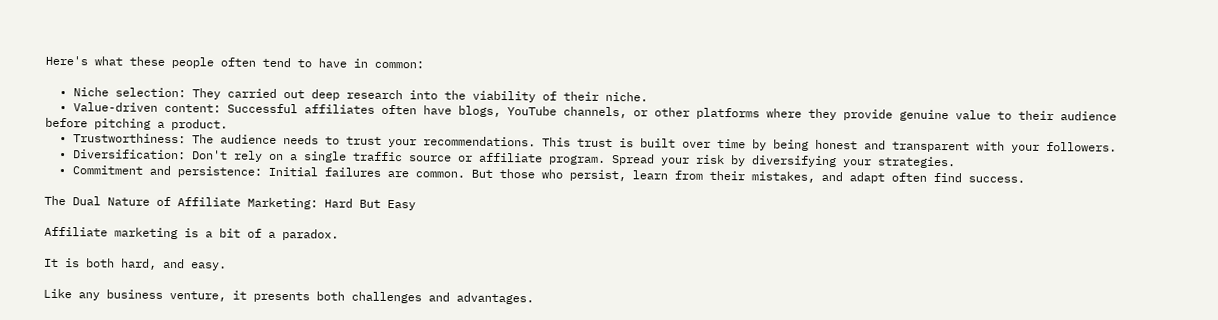Here's what these people often tend to have in common:

  • Niche selection: They carried out deep research into the viability of their niche.
  • Value-driven content: Successful affiliates often have blogs, YouTube channels, or other platforms where they provide genuine value to their audience before pitching a product.
  • Trustworthiness: The audience needs to trust your recommendations. This trust is built over time by being honest and transparent with your followers.
  • Diversification: Don't rely on a single traffic source or affiliate program. Spread your risk by diversifying your strategies.
  • Commitment and persistence: Initial failures are common. But those who persist, learn from their mistakes, and adapt often find success.

The Dual Nature of Affiliate Marketing: Hard But Easy

Affiliate marketing is a bit of a paradox.

It is both hard, and easy.

Like any business venture, it presents both challenges and advantages.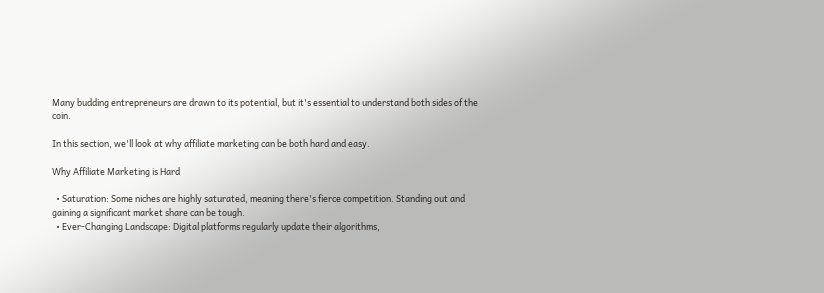Many budding entrepreneurs are drawn to its potential, but it's essential to understand both sides of the coin.

In this section, we'll look at why affiliate marketing can be both hard and easy.

Why Affiliate Marketing is Hard

  • Saturation: Some niches are highly saturated, meaning there's fierce competition. Standing out and gaining a significant market share can be tough.
  • Ever-Changing Landscape: Digital platforms regularly update their algorithms,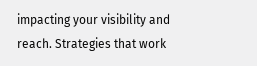impacting your visibility and reach. Strategies that work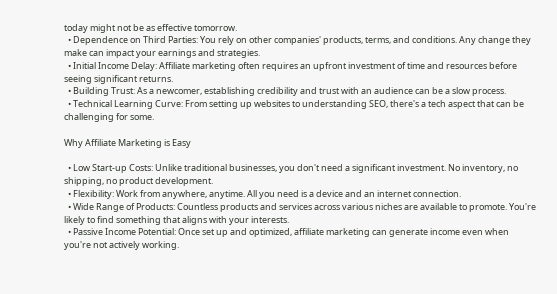today might not be as effective tomorrow.
  • Dependence on Third Parties: You rely on other companies' products, terms, and conditions. Any change they make can impact your earnings and strategies.
  • Initial Income Delay: Affiliate marketing often requires an upfront investment of time and resources before seeing significant returns.
  • Building Trust: As a newcomer, establishing credibility and trust with an audience can be a slow process.
  • Technical Learning Curve: From setting up websites to understanding SEO, there's a tech aspect that can be challenging for some.

Why Affiliate Marketing is Easy

  • Low Start-up Costs: Unlike traditional businesses, you don't need a significant investment. No inventory, no shipping, no product development.
  • Flexibility: Work from anywhere, anytime. All you need is a device and an internet connection.
  • Wide Range of Products: Countless products and services across various niches are available to promote. You're likely to find something that aligns with your interests.
  • Passive Income Potential: Once set up and optimized, affiliate marketing can generate income even when you're not actively working.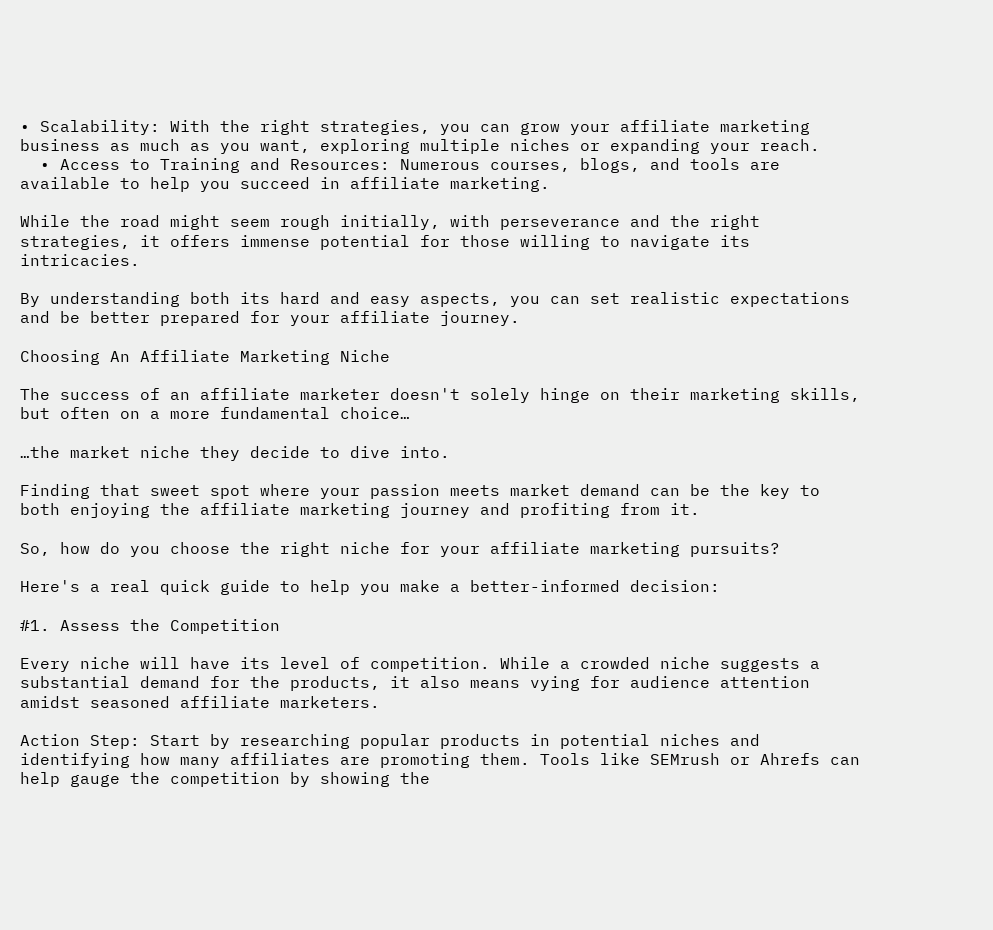• Scalability: With the right strategies, you can grow your affiliate marketing business as much as you want, exploring multiple niches or expanding your reach.
  • Access to Training and Resources: Numerous courses, blogs, and tools are available to help you succeed in affiliate marketing.

While the road might seem rough initially, with perseverance and the right strategies, it offers immense potential for those willing to navigate its intricacies.

By understanding both its hard and easy aspects, you can set realistic expectations and be better prepared for your affiliate journey.

Choosing An Affiliate Marketing Niche

The success of an affiliate marketer doesn't solely hinge on their marketing skills, but often on a more fundamental choice…

…the market niche they decide to dive into.

Finding that sweet spot where your passion meets market demand can be the key to both enjoying the affiliate marketing journey and profiting from it.

So, how do you choose the right niche for your affiliate marketing pursuits?

Here's a real quick guide to help you make a better-informed decision:

#1. Assess the Competition

Every niche will have its level of competition. While a crowded niche suggests a substantial demand for the products, it also means vying for audience attention amidst seasoned affiliate marketers.

Action Step: Start by researching popular products in potential niches and identifying how many affiliates are promoting them. Tools like SEMrush or Ahrefs can help gauge the competition by showing the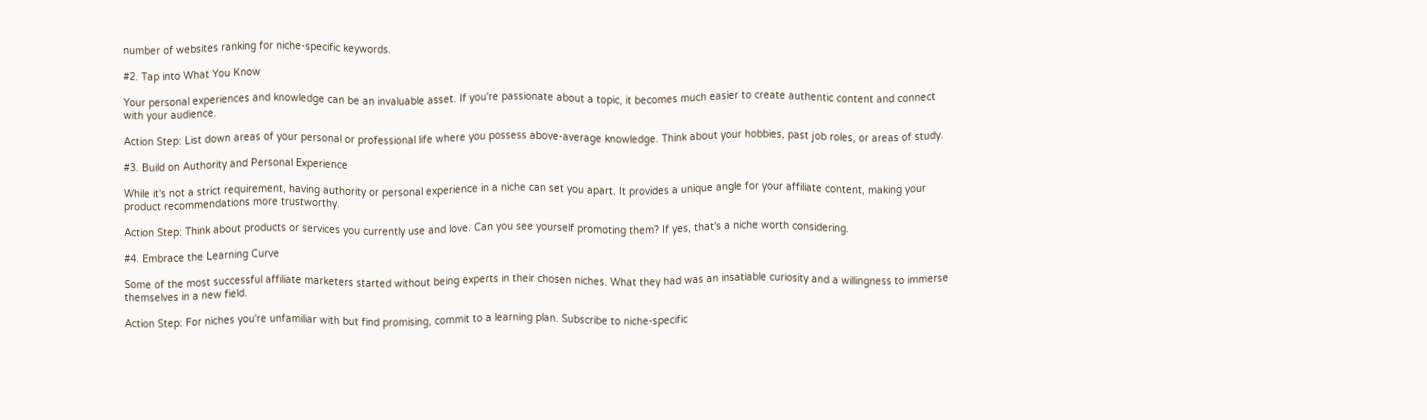number of websites ranking for niche-specific keywords.

#2. Tap into What You Know

Your personal experiences and knowledge can be an invaluable asset. If you're passionate about a topic, it becomes much easier to create authentic content and connect with your audience.

Action Step: List down areas of your personal or professional life where you possess above-average knowledge. Think about your hobbies, past job roles, or areas of study.

#3. Build on Authority and Personal Experience

While it's not a strict requirement, having authority or personal experience in a niche can set you apart. It provides a unique angle for your affiliate content, making your product recommendations more trustworthy.

Action Step: Think about products or services you currently use and love. Can you see yourself promoting them? If yes, that's a niche worth considering.

#4. Embrace the Learning Curve

Some of the most successful affiliate marketers started without being experts in their chosen niches. What they had was an insatiable curiosity and a willingness to immerse themselves in a new field.

Action Step: For niches you're unfamiliar with but find promising, commit to a learning plan. Subscribe to niche-specific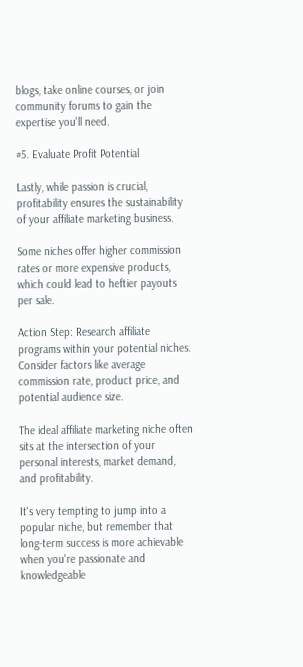blogs, take online courses, or join community forums to gain the expertise you'll need.

#5. Evaluate Profit Potential

Lastly, while passion is crucial, profitability ensures the sustainability of your affiliate marketing business.

Some niches offer higher commission rates or more expensive products, which could lead to heftier payouts per sale.

Action Step: Research affiliate programs within your potential niches. Consider factors like average commission rate, product price, and potential audience size.

The ideal affiliate marketing niche often sits at the intersection of your personal interests, market demand, and profitability.

It's very tempting to jump into a popular niche, but remember that long-term success is more achievable when you're passionate and knowledgeable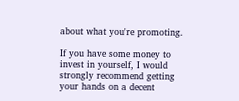about what you're promoting.

If you have some money to invest in yourself, I would strongly recommend getting your hands on a decent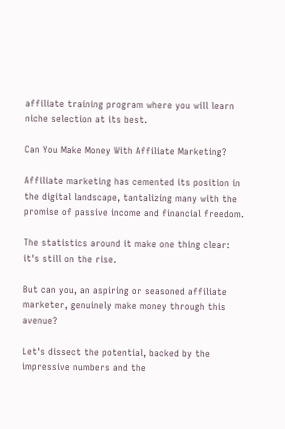affiliate training program where you will learn niche selection at its best.

Can You Make Money With Affiliate Marketing?

Affiliate marketing has cemented its position in the digital landscape, tantalizing many with the promise of passive income and financial freedom.

The statistics around it make one thing clear: it's still on the rise.

But can you, an aspiring or seasoned affiliate marketer, genuinely make money through this avenue?

Let's dissect the potential, backed by the impressive numbers and the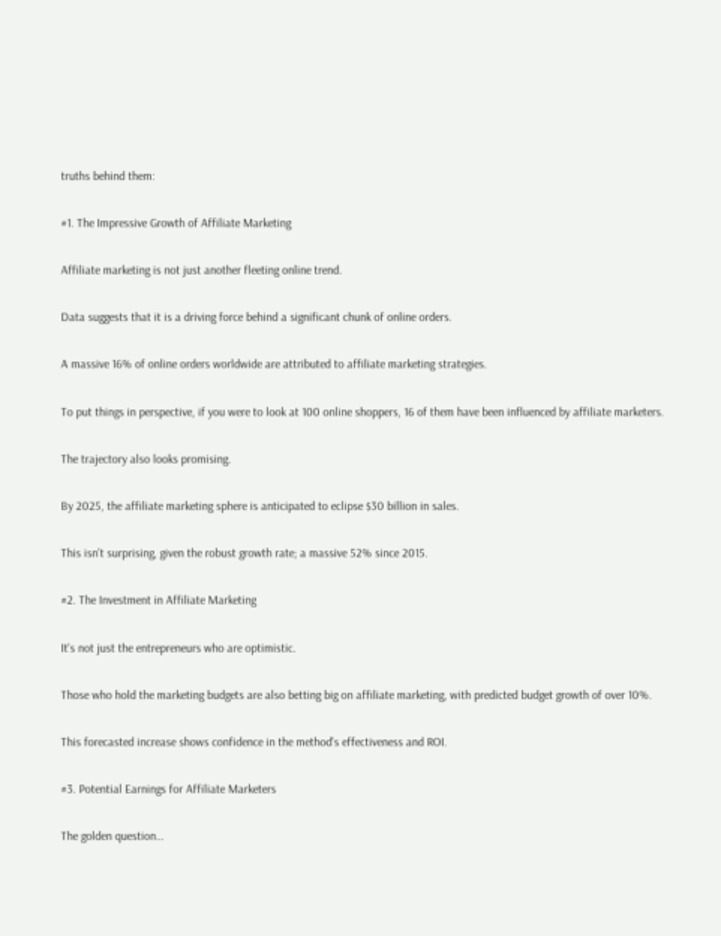truths behind them:

#1. The Impressive Growth of Affiliate Marketing

Affiliate marketing is not just another fleeting online trend.

Data suggests that it is a driving force behind a significant chunk of online orders.

A massive 16% of online orders worldwide are attributed to affiliate marketing strategies.

To put things in perspective, if you were to look at 100 online shoppers, 16 of them have been influenced by affiliate marketers.

The trajectory also looks promising.

By 2025, the affiliate marketing sphere is anticipated to eclipse $30 billion in sales.

This isn't surprising, given the robust growth rate; a massive 52% since 2015.

#2. The Investment in Affiliate Marketing

It's not just the entrepreneurs who are optimistic.

Those who hold the marketing budgets are also betting big on affiliate marketing, with predicted budget growth of over 10%.

This forecasted increase shows confidence in the method's effectiveness and ROI.

#3. Potential Earnings for Affiliate Marketers

The golden question…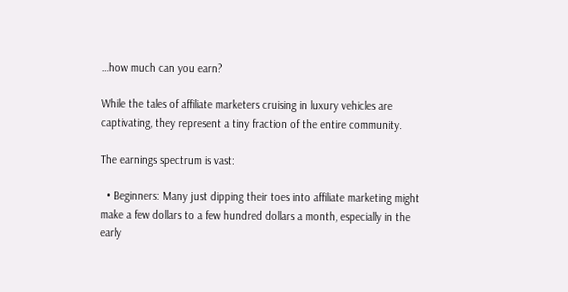…how much can you earn?

While the tales of affiliate marketers cruising in luxury vehicles are captivating, they represent a tiny fraction of the entire community.

The earnings spectrum is vast:

  • Beginners: Many just dipping their toes into affiliate marketing might make a few dollars to a few hundred dollars a month, especially in the early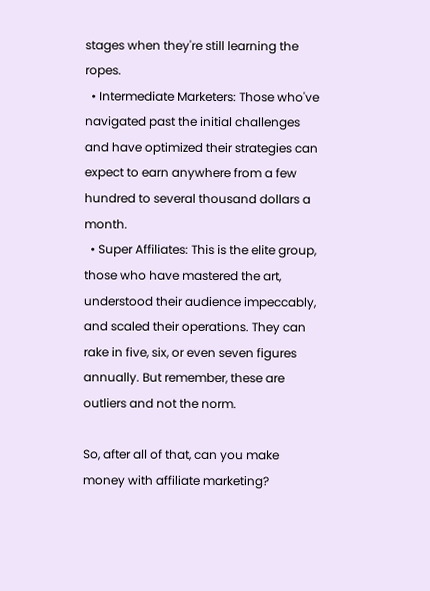stages when they're still learning the ropes.
  • Intermediate Marketers: Those who've navigated past the initial challenges and have optimized their strategies can expect to earn anywhere from a few hundred to several thousand dollars a month.
  • Super Affiliates: This is the elite group, those who have mastered the art, understood their audience impeccably, and scaled their operations. They can rake in five, six, or even seven figures annually. But remember, these are outliers and not the norm.

So, after all of that, can you make money with affiliate marketing?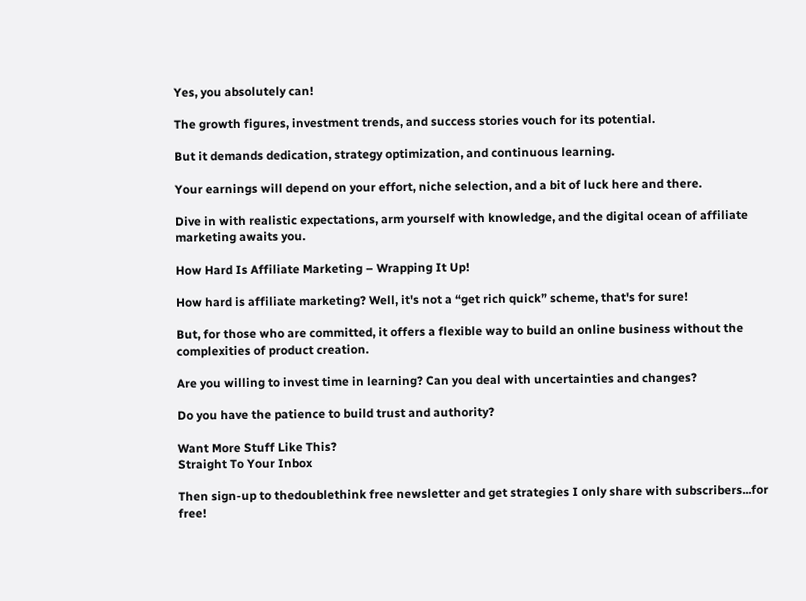Yes, you absolutely can!

The growth figures, investment trends, and success stories vouch for its potential.

But it demands dedication, strategy optimization, and continuous learning.

Your earnings will depend on your effort, niche selection, and a bit of luck here and there.

Dive in with realistic expectations, arm yourself with knowledge, and the digital ocean of affiliate marketing awaits you.

How Hard Is Affiliate Marketing – Wrapping It Up!

How hard is affiliate marketing? Well, it's not a “get rich quick” scheme, that's for sure!

But, for those who are committed, it offers a flexible way to build an online business without the complexities of product creation.

Are you willing to invest time in learning? Can you deal with uncertainties and changes?

Do you have the patience to build trust and authority?

Want More Stuff Like This?
Straight To Your Inbox

Then sign-up to thedoublethink free newsletter and get strategies I only share with subscribers...for free!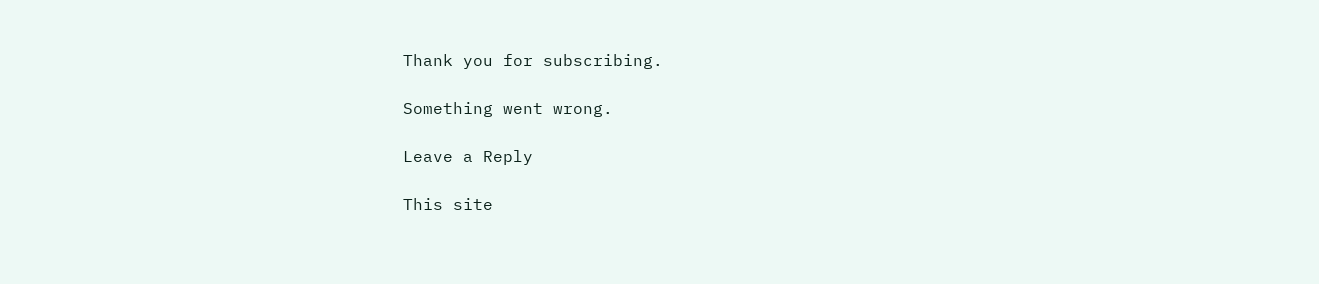Thank you for subscribing.

Something went wrong.

Leave a Reply

This site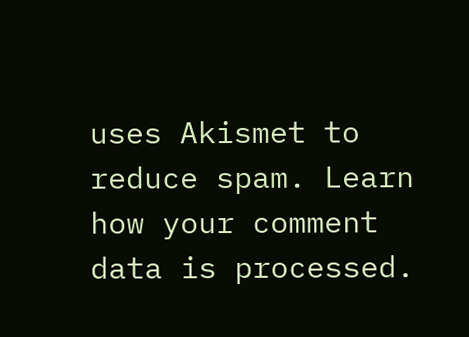uses Akismet to reduce spam. Learn how your comment data is processed.